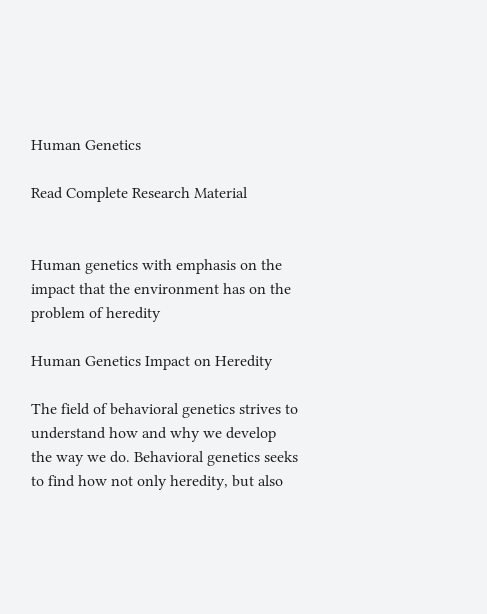Human Genetics

Read Complete Research Material


Human genetics with emphasis on the impact that the environment has on the problem of heredity

Human Genetics Impact on Heredity

The field of behavioral genetics strives to understand how and why we develop the way we do. Behavioral genetics seeks to find how not only heredity, but also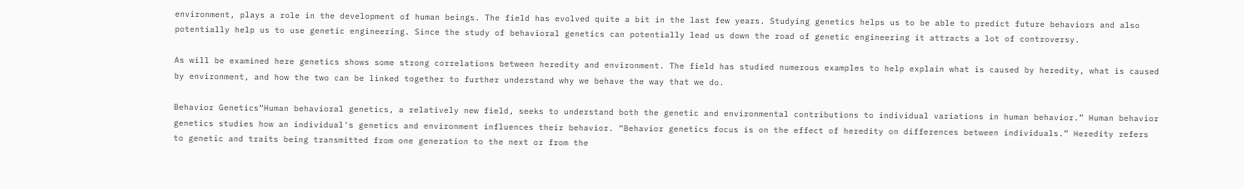environment, plays a role in the development of human beings. The field has evolved quite a bit in the last few years. Studying genetics helps us to be able to predict future behaviors and also potentially help us to use genetic engineering. Since the study of behavioral genetics can potentially lead us down the road of genetic engineering it attracts a lot of controversy.

As will be examined here genetics shows some strong correlations between heredity and environment. The field has studied numerous examples to help explain what is caused by heredity, what is caused by environment, and how the two can be linked together to further understand why we behave the way that we do.

Behavior Genetics“Human behavioral genetics, a relatively new field, seeks to understand both the genetic and environmental contributions to individual variations in human behavior.” Human behavior genetics studies how an individual's genetics and environment influences their behavior. “Behavior genetics focus is on the effect of heredity on differences between individuals.” Heredity refers to genetic and traits being transmitted from one generation to the next or from the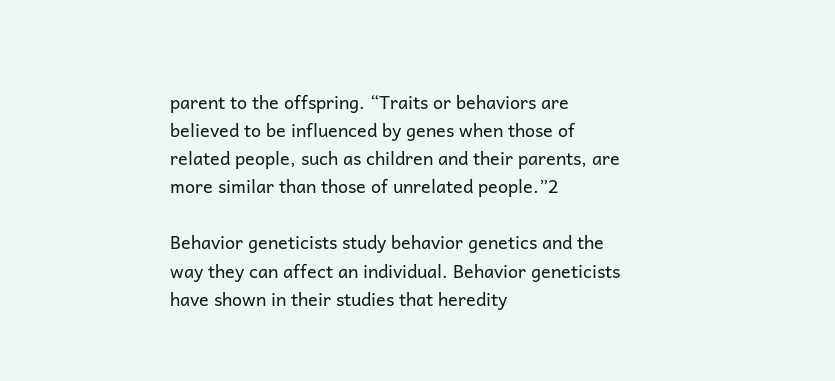parent to the offspring. “Traits or behaviors are believed to be influenced by genes when those of related people, such as children and their parents, are more similar than those of unrelated people.”2

Behavior geneticists study behavior genetics and the way they can affect an individual. Behavior geneticists have shown in their studies that heredity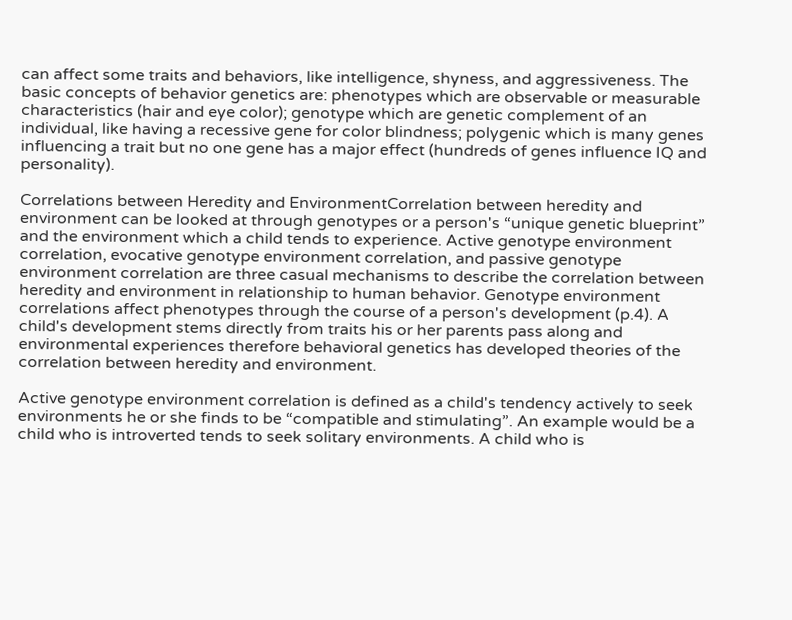can affect some traits and behaviors, like intelligence, shyness, and aggressiveness. The basic concepts of behavior genetics are: phenotypes which are observable or measurable characteristics (hair and eye color); genotype which are genetic complement of an individual, like having a recessive gene for color blindness; polygenic which is many genes influencing a trait but no one gene has a major effect (hundreds of genes influence IQ and personality).

Correlations between Heredity and EnvironmentCorrelation between heredity and environment can be looked at through genotypes or a person's “unique genetic blueprint” and the environment which a child tends to experience. Active genotype environment correlation, evocative genotype environment correlation, and passive genotype environment correlation are three casual mechanisms to describe the correlation between heredity and environment in relationship to human behavior. Genotype environment correlations affect phenotypes through the course of a person's development (p.4). A child's development stems directly from traits his or her parents pass along and environmental experiences therefore behavioral genetics has developed theories of the correlation between heredity and environment.

Active genotype environment correlation is defined as a child's tendency actively to seek environments he or she finds to be “compatible and stimulating”. An example would be a child who is introverted tends to seek solitary environments. A child who is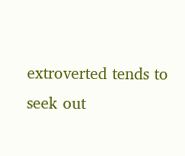extroverted tends to seek out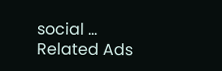social ...
Related Ads